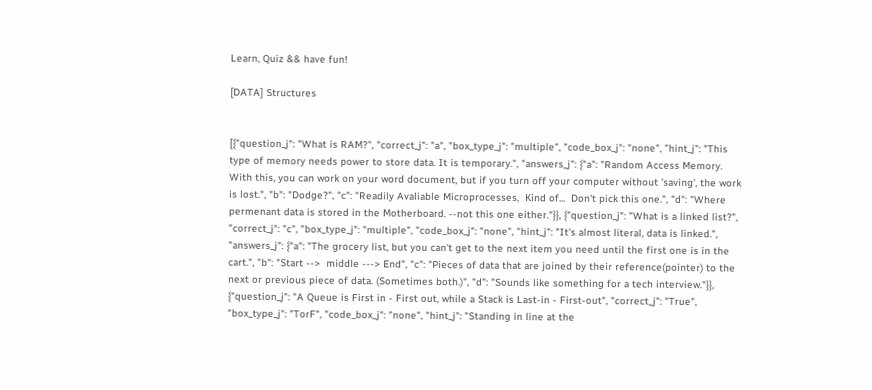Learn, Quiz && have fun!

[DATA] Structures


[{"question_j": "What is RAM?", "correct_j": "a", "box_type_j": "multiple", "code_box_j": "none", "hint_j": "This type of memory needs power to store data. It is temporary.", "answers_j": {"a": "Random Access Memory. With this, you can work on your word document, but if you turn off your computer without 'saving', the work is lost.", "b": "Dodge?", "c": "Readily Avaliable Microprocesses,  Kind of...  Don't pick this one.", "d": "Where permenant data is stored in the Motherboard. --not this one either."}}, {"question_j": "What is a linked list?", "correct_j": "c", "box_type_j": "multiple", "code_box_j": "none", "hint_j": "It's almost literal, data is linked.", "answers_j": {"a": "The grocery list, but you can't get to the next item you need until the first one is in the cart.", "b": "Start -->  middle ---> End", "c": "Pieces of data that are joined by their reference(pointer) to the next or previous piece of data. (Sometimes both.)", "d": "Sounds like something for a tech interview."}}, {"question_j": "A Queue is First in - First out, while a Stack is Last-in - First-out", "correct_j": "True", "box_type_j": "TorF", "code_box_j": "none", "hint_j": "Standing in line at the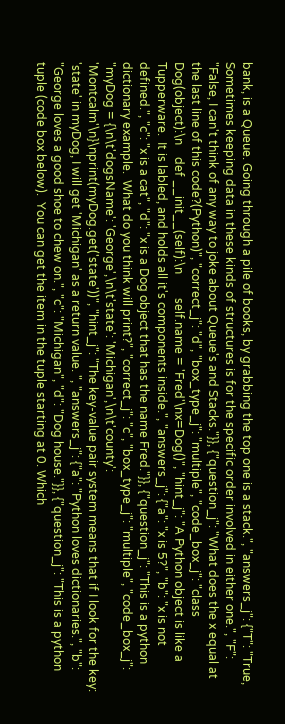bank, is a Queue. Going through a pile of books, by grabbing the top one is a stack.", "answers_j": {"T": "True, Sometimes keeping data in these kinds of structures is for the specific order involved in either one.", "F": "False, I can't think of any way to joke about Queue's and Stacks."}}, {"question_j": "What does the x equal at the last line of this code?(Python)", "correct_j": "d", "box_type_j": "multiple", "code_box_j": "class Dog(object):\n    def __init__(self):\n        self.name = 'Fred'\nx=Dog()", "hint_j": "A Python object is like a Tupperware.  It is labled, and holds all it's components inside.", "answers_j": {"a": "x is 5?", "b": "x is not defined.", "c": "x is a cat", "d": "x is a Dog object that has the name Fred."}}, {"question_j": "This is a python dictionary example.  What do you think will print?", "correct_j": "c", "box_type_j": "multiple", "code_box_j": "myDog = {\n\t'dogsName': 'George',\n\t'state': 'Michigan',\n\t'county': 'Montcalm'\n}\nprint(myDog.get('state'))", "hint_j": "The key-value pair system means that if I look for the key: 'state' in myDog, I will get 'Michigan' as a return value. ", "answers_j": {"a": "Python loves dictionaries.", "b": "George loves a good shoe to chew on.", "c": "Michigan", "d": "Dog house."}}, {"question_j": "This is a python tuple (code box below).  You can get the item in the tuple starting at 0. Which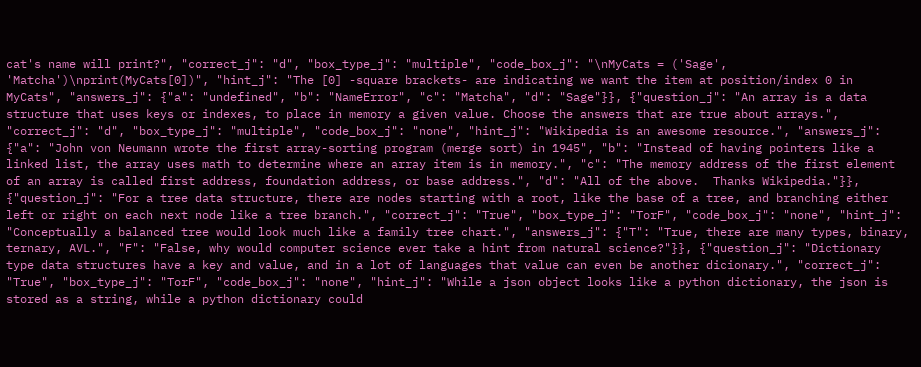cat's name will print?", "correct_j": "d", "box_type_j": "multiple", "code_box_j": "\nMyCats = ('Sage', 'Matcha')\nprint(MyCats[0])", "hint_j": "The [0] -square brackets- are indicating we want the item at position/index 0 in MyCats", "answers_j": {"a": "undefined", "b": "NameError", "c": "Matcha", "d": "Sage"}}, {"question_j": "An array is a data structure that uses keys or indexes, to place in memory a given value. Choose the answers that are true about arrays.", "correct_j": "d", "box_type_j": "multiple", "code_box_j": "none", "hint_j": "Wikipedia is an awesome resource.", "answers_j": {"a": "John von Neumann wrote the first array-sorting program (merge sort) in 1945", "b": "Instead of having pointers like a linked list, the array uses math to determine where an array item is in memory.", "c": "The memory address of the first element of an array is called first address, foundation address, or base address.", "d": "All of the above.  Thanks Wikipedia."}}, {"question_j": "For a tree data structure, there are nodes starting with a root, like the base of a tree, and branching either left or right on each next node like a tree branch.", "correct_j": "True", "box_type_j": "TorF", "code_box_j": "none", "hint_j": "Conceptually a balanced tree would look much like a family tree chart.", "answers_j": {"T": "True, there are many types, binary, ternary, AVL.", "F": "False, why would computer science ever take a hint from natural science?"}}, {"question_j": "Dictionary type data structures have a key and value, and in a lot of languages that value can even be another dicionary.", "correct_j": "True", "box_type_j": "TorF", "code_box_j": "none", "hint_j": "While a json object looks like a python dictionary, the json is stored as a string, while a python dictionary could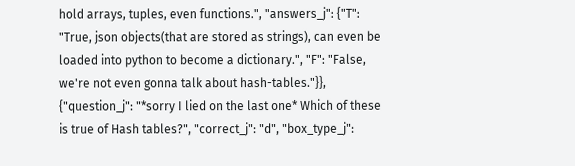hold arrays, tuples, even functions.", "answers_j": {"T": "True, json objects(that are stored as strings), can even be loaded into python to become a dictionary.", "F": "False, we're not even gonna talk about hash-tables."}}, {"question_j": "*sorry I lied on the last one* Which of these is true of Hash tables?", "correct_j": "d", "box_type_j":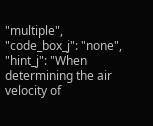"multiple", "code_box_j": "none", "hint_j": "When determining the air velocity of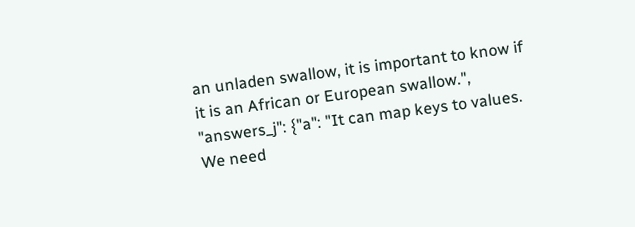an unladen swallow, it is important to know if it is an African or European swallow.", "answers_j": {"a": "It can map keys to values. We need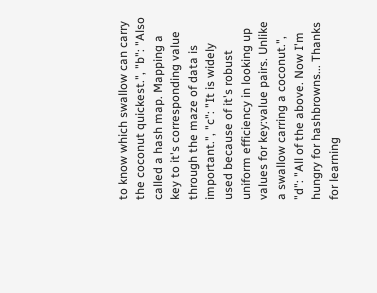to know which swallow can carry the coconut quickest.", "b": "Also called a hash map. Mapping a key to it's corresponding value through the maze of data is important.", "c": "It is widely used because of it's robust uniform efficiency in looking up values for key:value pairs. Unlike a swallow carring a coconut.", "d": "All of the above. Now I'm hungry for hashbrowns... Thanks for learning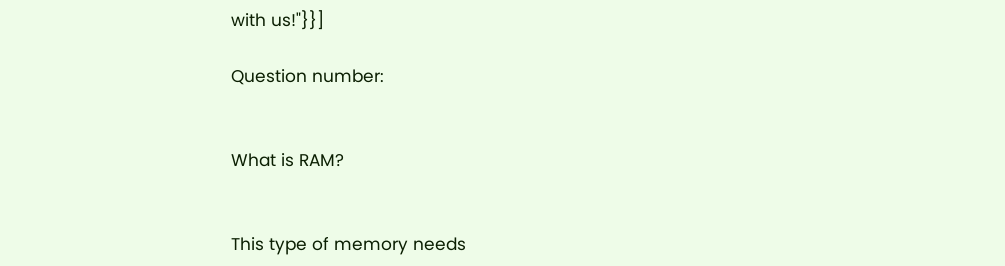with us!"}}]

Question number:


What is RAM?


This type of memory needs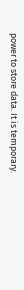power to store data. It is temporary.